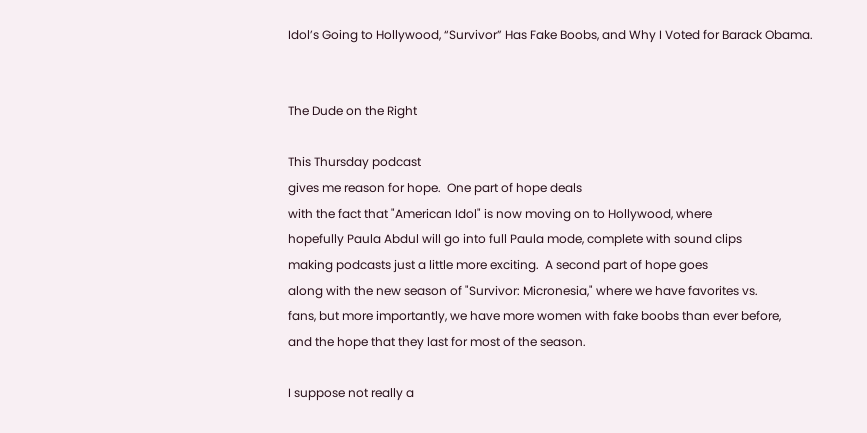Idol’s Going to Hollywood, “Survivor” Has Fake Boobs, and Why I Voted for Barack Obama.


The Dude on the Right

This Thursday podcast
gives me reason for hope.  One part of hope deals
with the fact that "American Idol" is now moving on to Hollywood, where
hopefully Paula Abdul will go into full Paula mode, complete with sound clips
making podcasts just a little more exciting.  A second part of hope goes
along with the new season of "Survivor: Micronesia," where we have favorites vs.
fans, but more importantly, we have more women with fake boobs than ever before,
and the hope that they last for most of the season.

I suppose not really a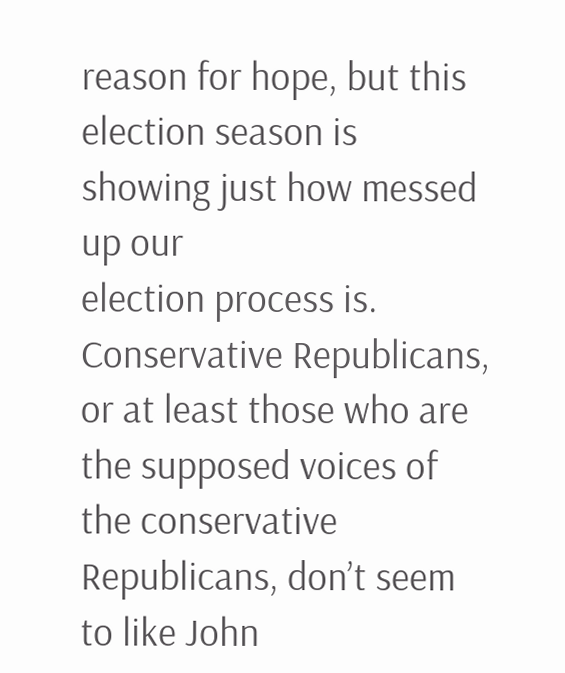reason for hope, but this election season is showing just how messed up our
election process is.  Conservative Republicans, or at least those who are
the supposed voices of the conservative Republicans, don’t seem to like John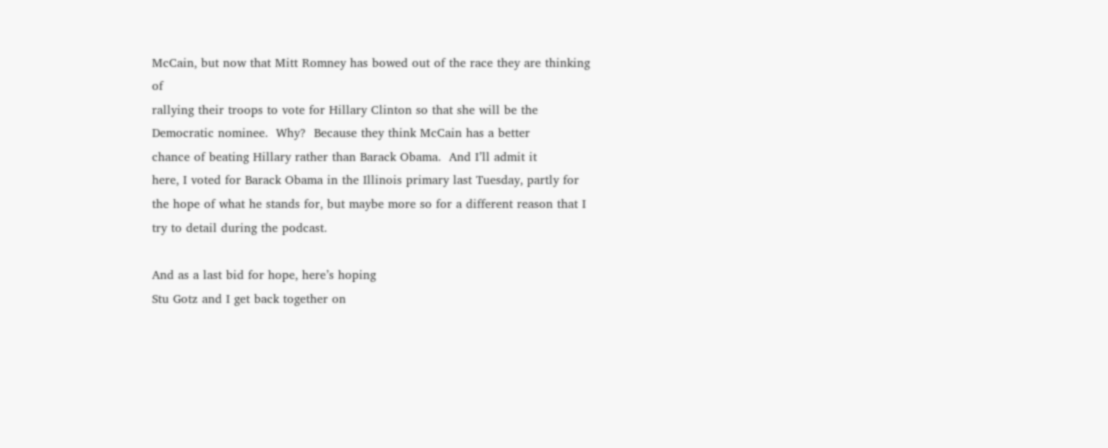McCain, but now that Mitt Romney has bowed out of the race they are thinking of
rallying their troops to vote for Hillary Clinton so that she will be the
Democratic nominee.  Why?  Because they think McCain has a better
chance of beating Hillary rather than Barack Obama.  And I’ll admit it
here, I voted for Barack Obama in the Illinois primary last Tuesday, partly for
the hope of what he stands for, but maybe more so for a different reason that I
try to detail during the podcast.

And as a last bid for hope, here’s hoping
Stu Gotz and I get back together on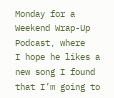Monday for a Weekend Wrap-Up Podcast, where
I hope he likes a new song I found that I’m going to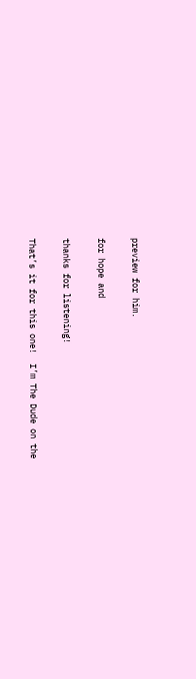preview for him.

for hope and

thanks for listening!

That’s it for this one!  I’m The Dude on the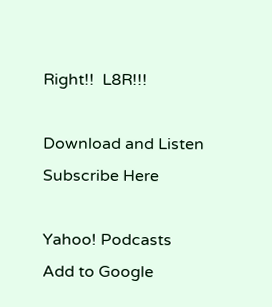Right!!  L8R!!!

Download and Listen Subscribe Here

Yahoo! Podcasts
Add to Google